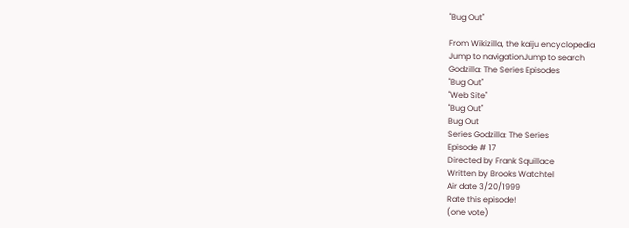"Bug Out"

From Wikizilla, the kaiju encyclopedia
Jump to navigationJump to search
Godzilla: The Series Episodes
"Bug Out"
"Web Site"
"Bug Out"
Bug Out
Series Godzilla: The Series
Episode # 17
Directed by Frank Squillace
Written by Brooks Watchtel
Air date 3/20/1999
Rate this episode!
(one vote)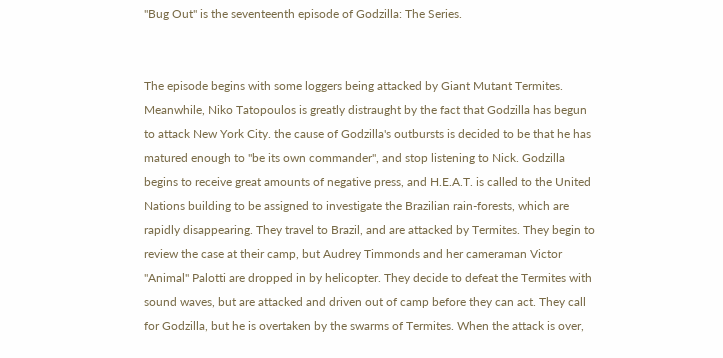"Bug Out" is the seventeenth episode of Godzilla: The Series.


The episode begins with some loggers being attacked by Giant Mutant Termites. Meanwhile, Niko Tatopoulos is greatly distraught by the fact that Godzilla has begun to attack New York City. the cause of Godzilla's outbursts is decided to be that he has matured enough to "be its own commander", and stop listening to Nick. Godzilla begins to receive great amounts of negative press, and H.E.A.T. is called to the United Nations building to be assigned to investigate the Brazilian rain-forests, which are rapidly disappearing. They travel to Brazil, and are attacked by Termites. They begin to review the case at their camp, but Audrey Timmonds and her cameraman Victor "Animal" Palotti are dropped in by helicopter. They decide to defeat the Termites with sound waves, but are attacked and driven out of camp before they can act. They call for Godzilla, but he is overtaken by the swarms of Termites. When the attack is over,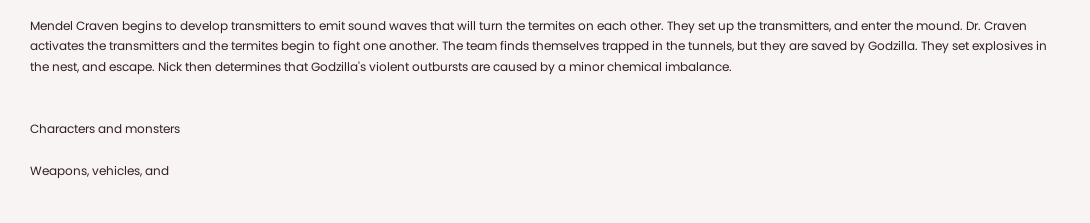Mendel Craven begins to develop transmitters to emit sound waves that will turn the termites on each other. They set up the transmitters, and enter the mound. Dr. Craven activates the transmitters and the termites begin to fight one another. The team finds themselves trapped in the tunnels, but they are saved by Godzilla. They set explosives in the nest, and escape. Nick then determines that Godzilla's violent outbursts are caused by a minor chemical imbalance.


Characters and monsters

Weapons, vehicles, and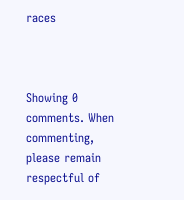races



Showing 0 comments. When commenting, please remain respectful of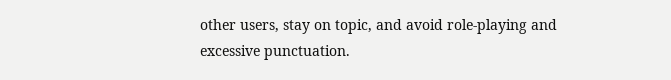other users, stay on topic, and avoid role-playing and excessive punctuation.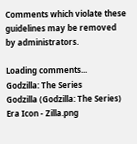Comments which violate these guidelines may be removed by administrators.

Loading comments...
Godzilla: The Series
Godzilla (Godzilla: The Series)
Era Icon - Zilla.png